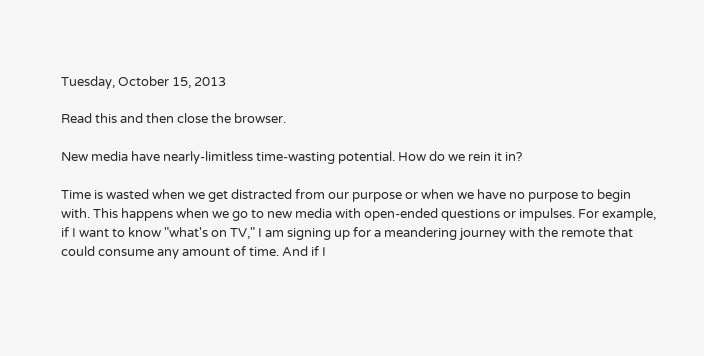Tuesday, October 15, 2013

Read this and then close the browser.

New media have nearly-limitless time-wasting potential. How do we rein it in?

Time is wasted when we get distracted from our purpose or when we have no purpose to begin with. This happens when we go to new media with open-ended questions or impulses. For example, if I want to know "what's on TV," I am signing up for a meandering journey with the remote that could consume any amount of time. And if I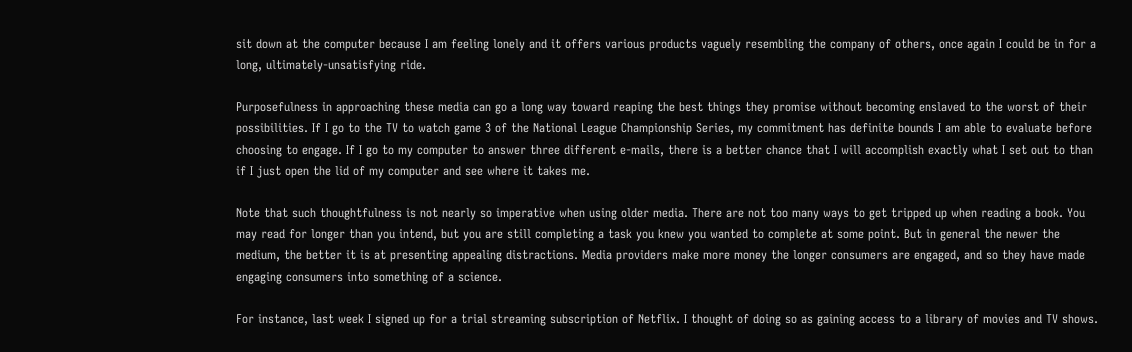sit down at the computer because I am feeling lonely and it offers various products vaguely resembling the company of others, once again I could be in for a long, ultimately-unsatisfying ride.

Purposefulness in approaching these media can go a long way toward reaping the best things they promise without becoming enslaved to the worst of their possibilities. If I go to the TV to watch game 3 of the National League Championship Series, my commitment has definite bounds I am able to evaluate before choosing to engage. If I go to my computer to answer three different e-mails, there is a better chance that I will accomplish exactly what I set out to than if I just open the lid of my computer and see where it takes me.

Note that such thoughtfulness is not nearly so imperative when using older media. There are not too many ways to get tripped up when reading a book. You may read for longer than you intend, but you are still completing a task you knew you wanted to complete at some point. But in general the newer the medium, the better it is at presenting appealing distractions. Media providers make more money the longer consumers are engaged, and so they have made engaging consumers into something of a science.

For instance, last week I signed up for a trial streaming subscription of Netflix. I thought of doing so as gaining access to a library of movies and TV shows.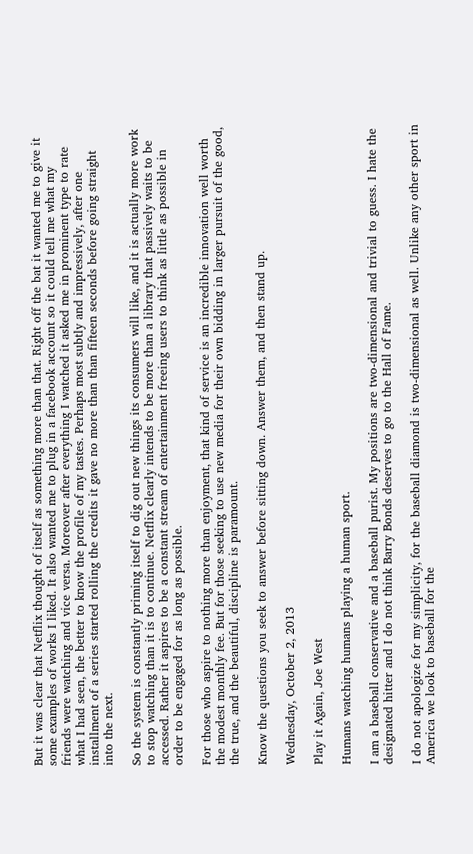But it was clear that Netflix thought of itself as something more than that. Right off the bat it wanted me to give it some examples of works I liked. It also wanted me to plug in a facebook account so it could tell me what my friends were watching and vice versa. Moreover after everything I watched it asked me in prominent type to rate what I had seen, the better to know the profile of my tastes. Perhaps most subtly and impressively, after one installment of a series started rolling the credits it gave no more than than fifteen seconds before going straight into the next.

So the system is constantly priming itself to dig out new things its consumers will like, and it is actually more work to stop watching than it is to continue. Netflix clearly intends to be more than a library that passively waits to be accessed. Rather it aspires to be a constant stream of entertainment freeing users to think as little as possible in order to be engaged for as long as possible.

For those who aspire to nothing more than enjoyment, that kind of service is an incredible innovation well worth the modest monthly fee. But for those seeking to use new media for their own bidding in larger pursuit of the good, the true, and the beautiful, discipline is paramount.

Know the questions you seek to answer before sitting down. Answer them, and then stand up.

Wednesday, October 2, 2013

Play it Again, Joe West

Humans watching humans playing a human sport.

I am a baseball conservative and a baseball purist. My positions are two-dimensional and trivial to guess. I hate the designated hitter and I do not think Barry Bonds deserves to go to the Hall of Fame.

I do not apologize for my simplicity, for the baseball diamond is two-dimensional as well. Unlike any other sport in America we look to baseball for the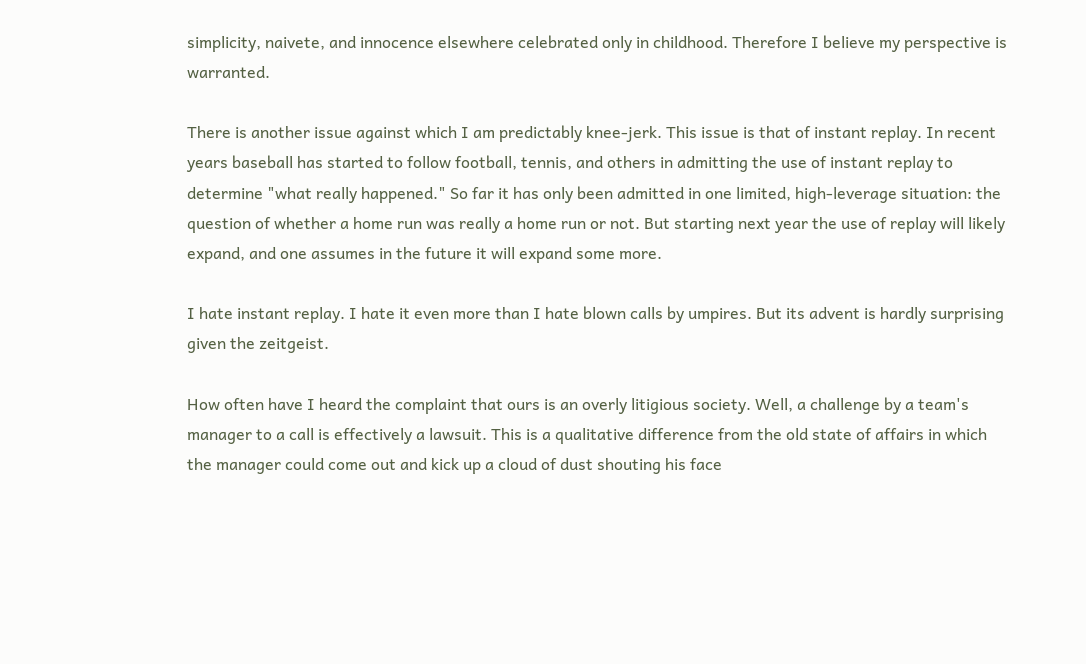simplicity, naivete, and innocence elsewhere celebrated only in childhood. Therefore I believe my perspective is warranted.

There is another issue against which I am predictably knee-jerk. This issue is that of instant replay. In recent years baseball has started to follow football, tennis, and others in admitting the use of instant replay to determine "what really happened." So far it has only been admitted in one limited, high-leverage situation: the question of whether a home run was really a home run or not. But starting next year the use of replay will likely expand, and one assumes in the future it will expand some more.

I hate instant replay. I hate it even more than I hate blown calls by umpires. But its advent is hardly surprising given the zeitgeist.

How often have I heard the complaint that ours is an overly litigious society. Well, a challenge by a team's manager to a call is effectively a lawsuit. This is a qualitative difference from the old state of affairs in which the manager could come out and kick up a cloud of dust shouting his face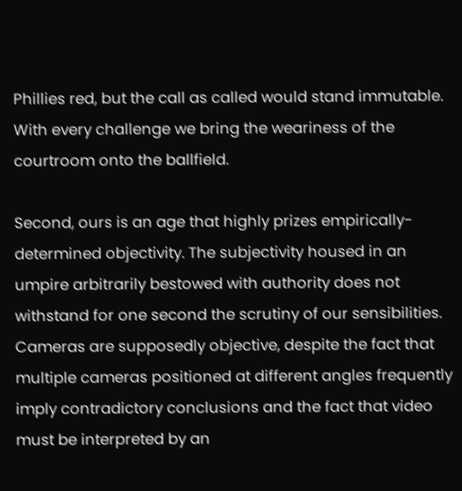Phillies red, but the call as called would stand immutable. With every challenge we bring the weariness of the courtroom onto the ballfield.

Second, ours is an age that highly prizes empirically-determined objectivity. The subjectivity housed in an umpire arbitrarily bestowed with authority does not withstand for one second the scrutiny of our sensibilities. Cameras are supposedly objective, despite the fact that multiple cameras positioned at different angles frequently imply contradictory conclusions and the fact that video must be interpreted by an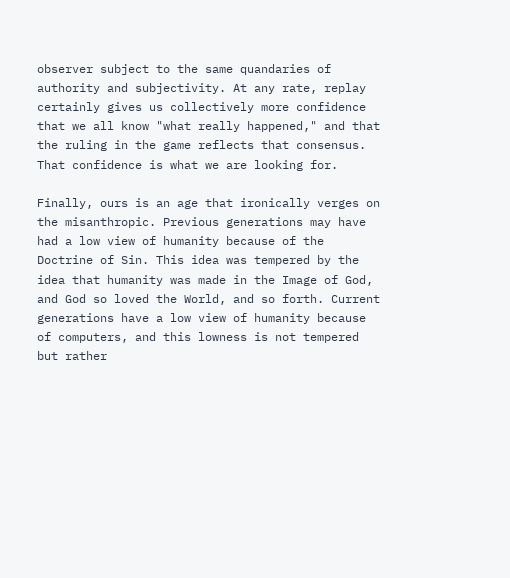observer subject to the same quandaries of authority and subjectivity. At any rate, replay certainly gives us collectively more confidence that we all know "what really happened," and that the ruling in the game reflects that consensus. That confidence is what we are looking for.

Finally, ours is an age that ironically verges on the misanthropic. Previous generations may have had a low view of humanity because of the Doctrine of Sin. This idea was tempered by the idea that humanity was made in the Image of God, and God so loved the World, and so forth. Current generations have a low view of humanity because of computers, and this lowness is not tempered but rather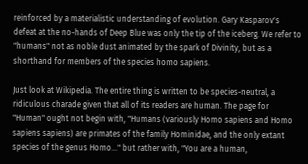reinforced by a materialistic understanding of evolution. Gary Kasparov's defeat at the no-hands of Deep Blue was only the tip of the iceberg. We refer to "humans" not as noble dust animated by the spark of Divinity, but as a shorthand for members of the species homo sapiens.

Just look at Wikipedia. The entire thing is written to be species-neutral, a ridiculous charade given that all of its readers are human. The page for "Human" ought not begin with, "Humans (variously Homo sapiens and Homo sapiens sapiens) are primates of the family Hominidae, and the only extant species of the genus Homo..." but rather with, "You are a human,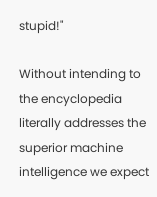stupid!"

Without intending to the encyclopedia literally addresses the superior machine intelligence we expect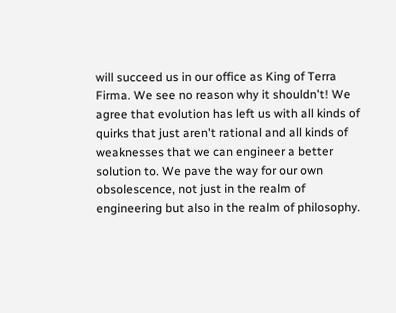will succeed us in our office as King of Terra Firma. We see no reason why it shouldn't! We agree that evolution has left us with all kinds of quirks that just aren't rational and all kinds of weaknesses that we can engineer a better solution to. We pave the way for our own obsolescence, not just in the realm of engineering but also in the realm of philosophy.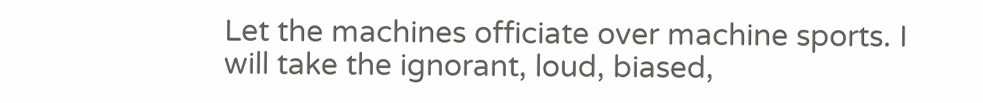Let the machines officiate over machine sports. I will take the ignorant, loud, biased,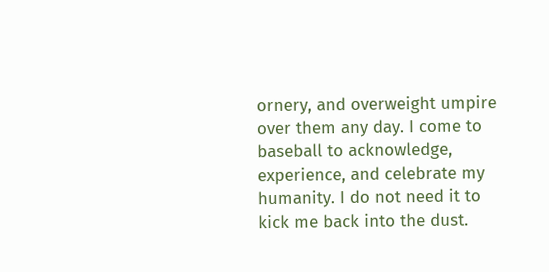ornery, and overweight umpire over them any day. I come to baseball to acknowledge, experience, and celebrate my humanity. I do not need it to kick me back into the dust.